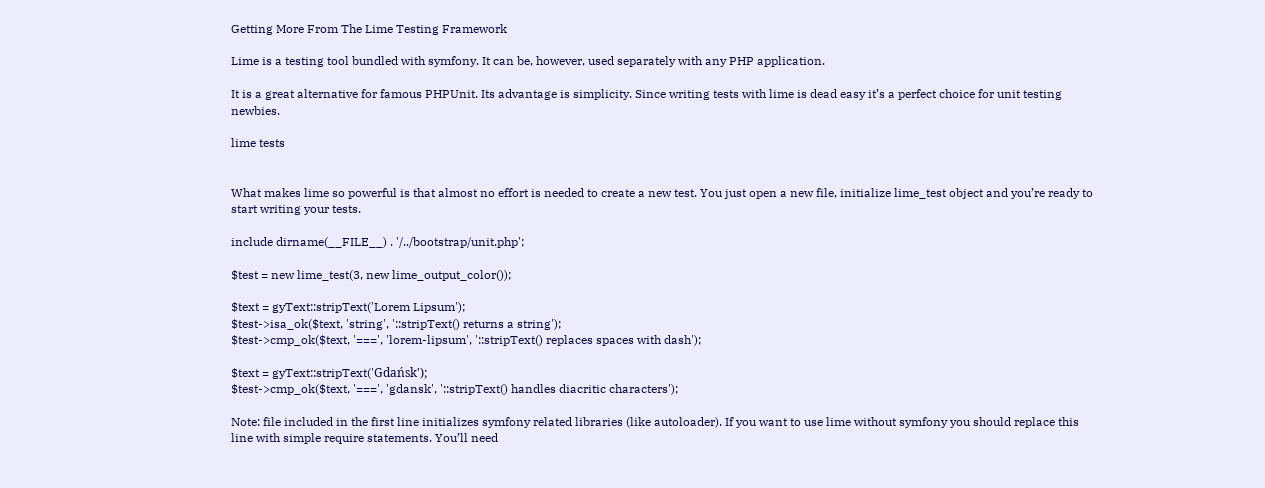Getting More From The Lime Testing Framework

Lime is a testing tool bundled with symfony. It can be, however, used separately with any PHP application.

It is a great alternative for famous PHPUnit. Its advantage is simplicity. Since writing tests with lime is dead easy it’s a perfect choice for unit testing newbies.

lime tests


What makes lime so powerful is that almost no effort is needed to create a new test. You just open a new file, initialize lime_test object and you’re ready to start writing your tests.

include dirname(__FILE__) . '/../bootstrap/unit.php';

$test = new lime_test(3, new lime_output_color());

$text = gyText::stripText('Lorem Lipsum');
$test->isa_ok($text, 'string', '::stripText() returns a string');
$test->cmp_ok($text, '===', 'lorem-lipsum', '::stripText() replaces spaces with dash');

$text = gyText::stripText('Gdańsk');
$test->cmp_ok($text, '===', 'gdansk', '::stripText() handles diacritic characters');

Note: file included in the first line initializes symfony related libraries (like autoloader). If you want to use lime without symfony you should replace this line with simple require statements. You’ll need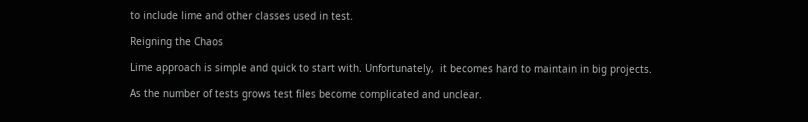to include lime and other classes used in test.

Reigning the Chaos

Lime approach is simple and quick to start with. Unfortunately,  it becomes hard to maintain in big projects.

As the number of tests grows test files become complicated and unclear.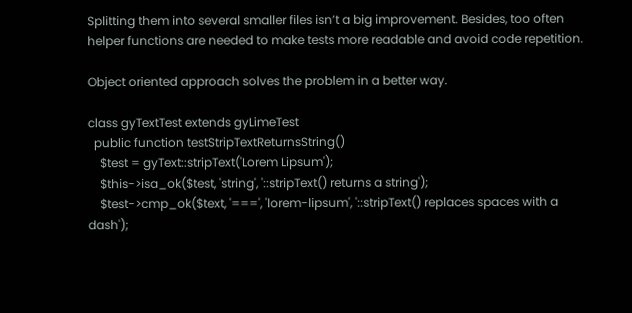Splitting them into several smaller files isn’t a big improvement. Besides, too often helper functions are needed to make tests more readable and avoid code repetition.

Object oriented approach solves the problem in a better way.

class gyTextTest extends gyLimeTest
  public function testStripTextReturnsString()
    $test = gyText::stripText('Lorem Lipsum');
    $this->isa_ok($test, 'string', '::stripText() returns a string');
    $test->cmp_ok($text, '===', 'lorem-lipsum', '::stripText() replaces spaces with a dash');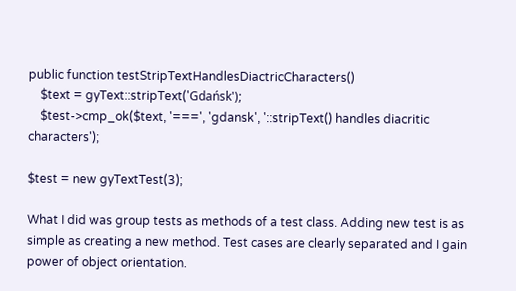public function testStripTextHandlesDiactricCharacters()
    $text = gyText::stripText('Gdańsk');
    $test->cmp_ok($text, '===', 'gdansk', '::stripText() handles diacritic characters');

$test = new gyTextTest(3);

What I did was group tests as methods of a test class. Adding new test is as simple as creating a new method. Test cases are clearly separated and I gain power of object orientation.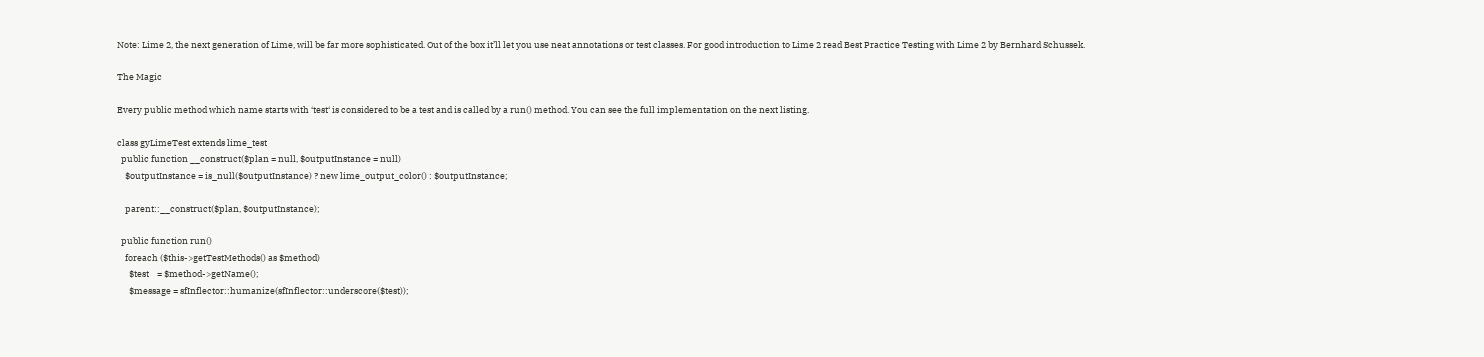Note: Lime 2, the next generation of Lime, will be far more sophisticated. Out of the box it’ll let you use neat annotations or test classes. For good introduction to Lime 2 read Best Practice Testing with Lime 2 by Bernhard Schussek.

The Magic

Every public method which name starts with ‘test‘ is considered to be a test and is called by a run() method. You can see the full implementation on the next listing.

class gyLimeTest extends lime_test
  public function __construct($plan = null, $outputInstance = null)
    $outputInstance = is_null($outputInstance) ? new lime_output_color() : $outputInstance;

    parent::__construct($plan, $outputInstance);

  public function run()
    foreach ($this->getTestMethods() as $method)
      $test    = $method->getName();
      $message = sfInflector::humanize(sfInflector::underscore($test));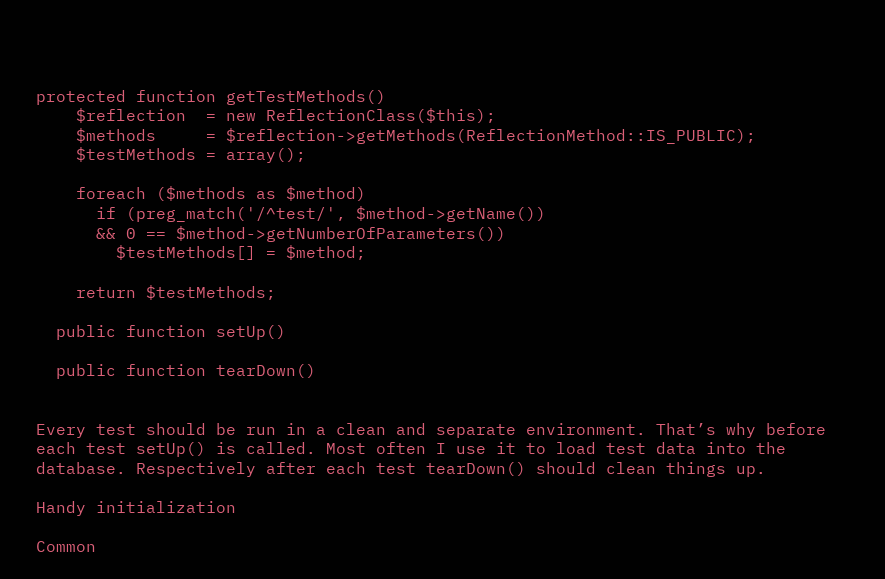protected function getTestMethods()
    $reflection  = new ReflectionClass($this);
    $methods     = $reflection->getMethods(ReflectionMethod::IS_PUBLIC);
    $testMethods = array();

    foreach ($methods as $method)
      if (preg_match('/^test/', $method->getName())
      && 0 == $method->getNumberOfParameters())
        $testMethods[] = $method;

    return $testMethods;

  public function setUp()

  public function tearDown()


Every test should be run in a clean and separate environment. That’s why before each test setUp() is called. Most often I use it to load test data into the database. Respectively after each test tearDown() should clean things up.

Handy initialization

Common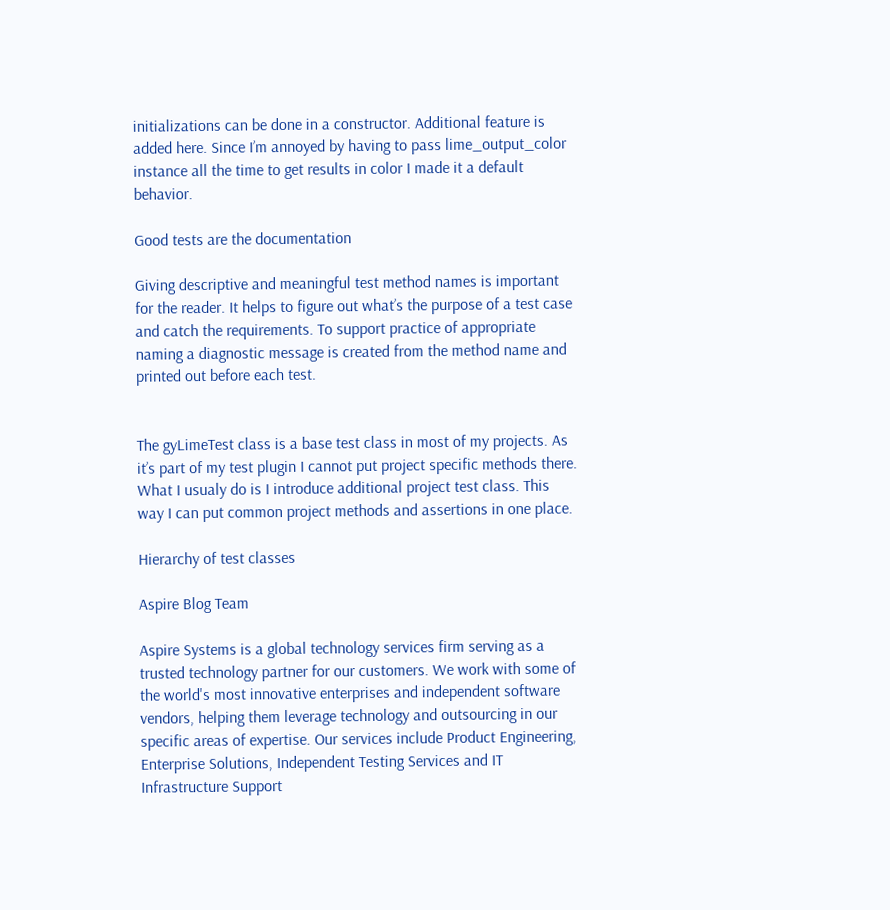initializations can be done in a constructor. Additional feature is added here. Since I’m annoyed by having to pass lime_output_color instance all the time to get results in color I made it a default behavior.

Good tests are the documentation

Giving descriptive and meaningful test method names is important for the reader. It helps to figure out what’s the purpose of a test case and catch the requirements. To support practice of appropriate naming a diagnostic message is created from the method name and printed out before each test.


The gyLimeTest class is a base test class in most of my projects. As it’s part of my test plugin I cannot put project specific methods there. What I usualy do is I introduce additional project test class. This way I can put common project methods and assertions in one place.

Hierarchy of test classes

Aspire Blog Team

Aspire Systems is a global technology services firm serving as a trusted technology partner for our customers. We work with some of the world's most innovative enterprises and independent software vendors, helping them leverage technology and outsourcing in our specific areas of expertise. Our services include Product Engineering, Enterprise Solutions, Independent Testing Services and IT Infrastructure Support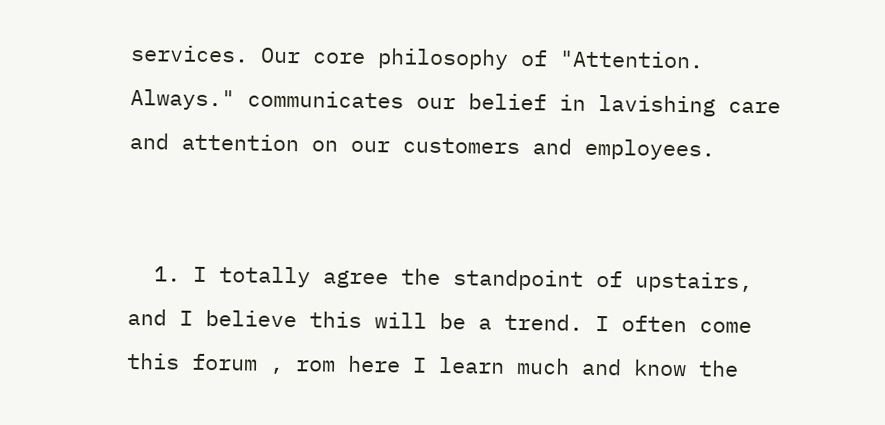services. Our core philosophy of "Attention. Always." communicates our belief in lavishing care and attention on our customers and employees.


  1. I totally agree the standpoint of upstairs, and I believe this will be a trend. I often come this forum , rom here I learn much and know the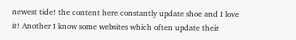newest tide! the content here constantly update shoe and I love it! Another I know some websites which often update their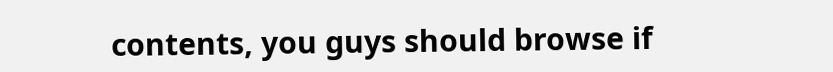contents, you guys should browse if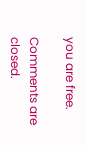you are free.

Comments are closed.